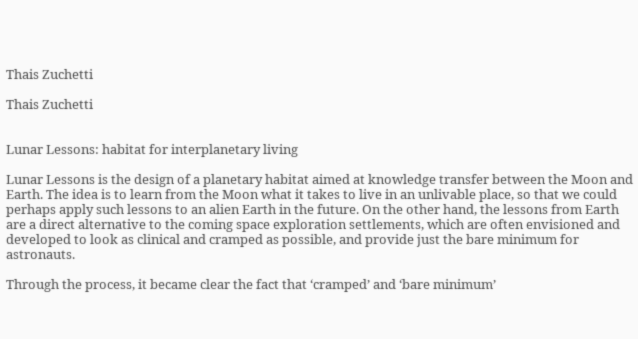Thais Zuchetti

Thais Zuchetti


Lunar Lessons: habitat for interplanetary living

Lunar Lessons is the design of a planetary habitat aimed at knowledge transfer between the Moon and Earth. The idea is to learn from the Moon what it takes to live in an unlivable place, so that we could perhaps apply such lessons to an alien Earth in the future. On the other hand, the lessons from Earth are a direct alternative to the coming space exploration settlements, which are often envisioned and developed to look as clinical and cramped as possible, and provide just the bare minimum for astronauts.

Through the process, it became clear the fact that ‘cramped’ and ‘bare minimum’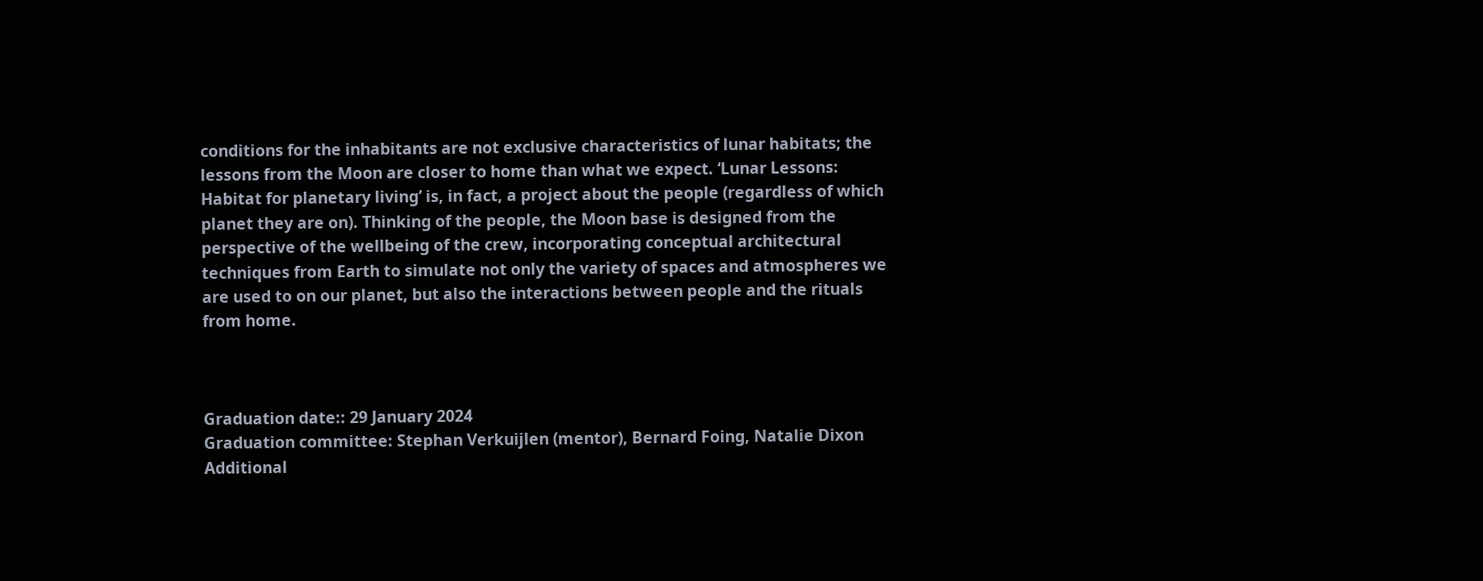conditions for the inhabitants are not exclusive characteristics of lunar habitats; the lessons from the Moon are closer to home than what we expect. ‘Lunar Lessons: Habitat for planetary living’ is, in fact, a project about the people (regardless of which planet they are on). Thinking of the people, the Moon base is designed from the perspective of the wellbeing of the crew, incorporating conceptual architectural techniques from Earth to simulate not only the variety of spaces and atmospheres we are used to on our planet, but also the interactions between people and the rituals from home.



Graduation date:: 29 January 2024
Graduation committee: Stephan Verkuijlen (mentor), Bernard Foing, Natalie Dixon
Additional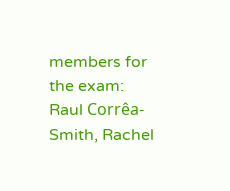members for the exam: Raul Corrêa-Smith, Rachel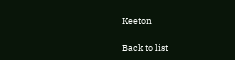Keeton

Back to list